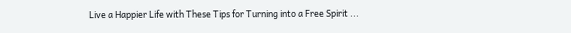Live a Happier Life with These Tips for Turning into a Free Spirit ...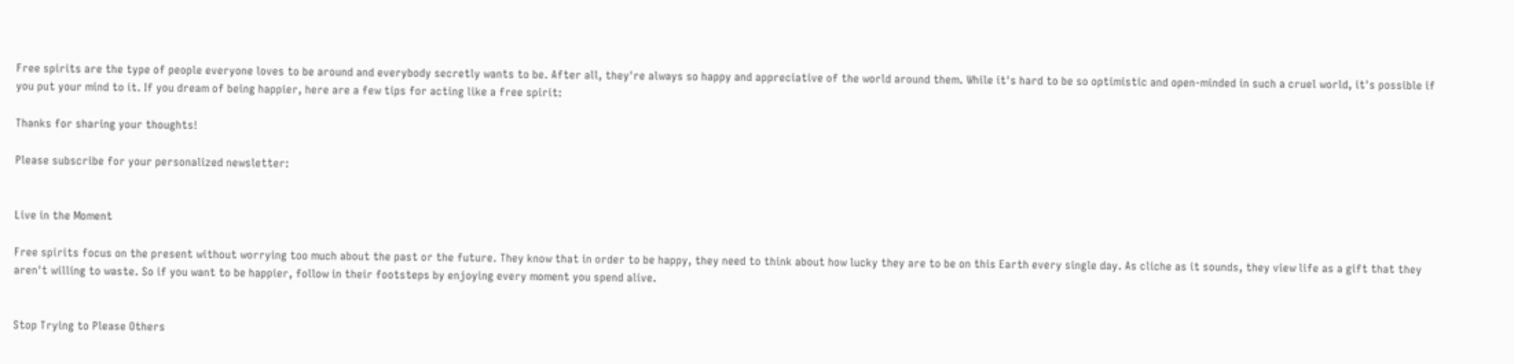Free spirits are the type of people everyone loves to be around and everybody secretly wants to be. After all, they're always so happy and appreciative of the world around them. While it's hard to be so optimistic and open-minded in such a cruel world, it's possible if you put your mind to it. If you dream of being happier, here are a few tips for acting like a free spirit:

Thanks for sharing your thoughts!

Please subscribe for your personalized newsletter:


Live in the Moment

Free spirits focus on the present without worrying too much about the past or the future. They know that in order to be happy, they need to think about how lucky they are to be on this Earth every single day. As cliche as it sounds, they view life as a gift that they aren't willing to waste. So if you want to be happier, follow in their footsteps by enjoying every moment you spend alive.


Stop Trying to Please Others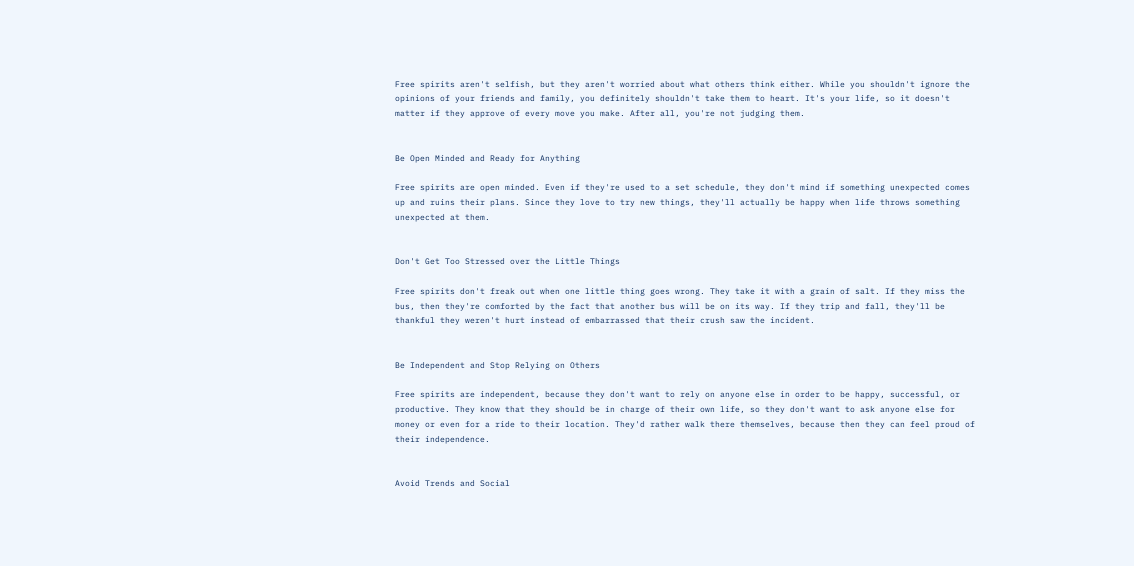Free spirits aren't selfish, but they aren't worried about what others think either. While you shouldn't ignore the opinions of your friends and family, you definitely shouldn't take them to heart. It's your life, so it doesn't matter if they approve of every move you make. After all, you're not judging them.


Be Open Minded and Ready for Anything

Free spirits are open minded. Even if they're used to a set schedule, they don't mind if something unexpected comes up and ruins their plans. Since they love to try new things, they'll actually be happy when life throws something unexpected at them.


Don't Get Too Stressed over the Little Things

Free spirits don't freak out when one little thing goes wrong. They take it with a grain of salt. If they miss the bus, then they're comforted by the fact that another bus will be on its way. If they trip and fall, they'll be thankful they weren't hurt instead of embarrassed that their crush saw the incident.


Be Independent and Stop Relying on Others

Free spirits are independent, because they don't want to rely on anyone else in order to be happy, successful, or productive. They know that they should be in charge of their own life, so they don't want to ask anyone else for money or even for a ride to their location. They'd rather walk there themselves, because then they can feel proud of their independence.


Avoid Trends and Social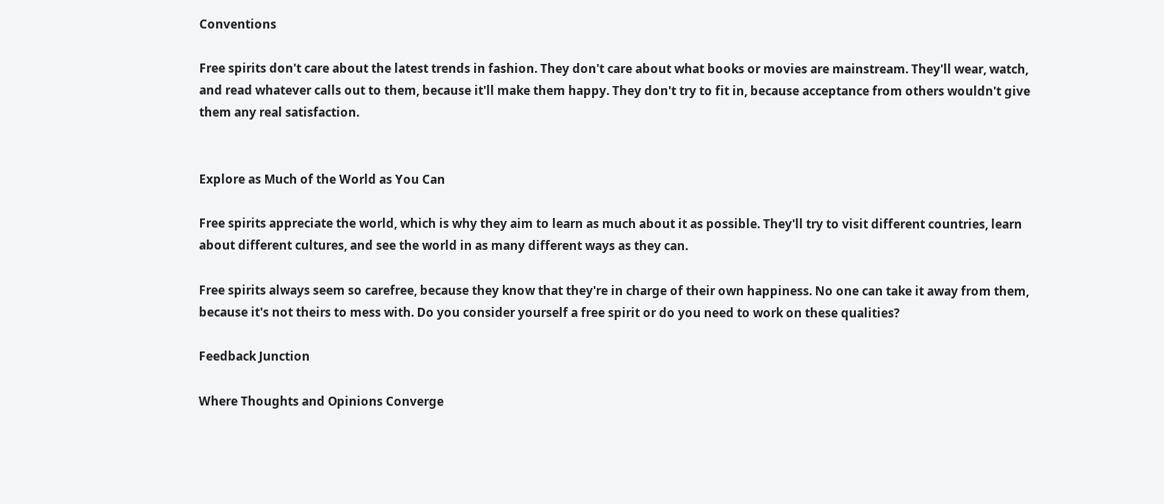Conventions

Free spirits don't care about the latest trends in fashion. They don't care about what books or movies are mainstream. They'll wear, watch, and read whatever calls out to them, because it'll make them happy. They don't try to fit in, because acceptance from others wouldn't give them any real satisfaction.


Explore as Much of the World as You Can

Free spirits appreciate the world, which is why they aim to learn as much about it as possible. They'll try to visit different countries, learn about different cultures, and see the world in as many different ways as they can.

Free spirits always seem so carefree, because they know that they're in charge of their own happiness. No one can take it away from them, because it's not theirs to mess with. Do you consider yourself a free spirit or do you need to work on these qualities?

Feedback Junction

Where Thoughts and Opinions Converge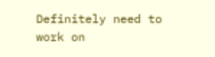Definitely need to work on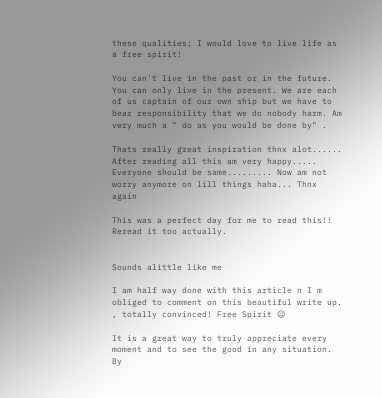these qualities; I would love to live life as a free spirit!

You can't live in the past or in the future. You can only live in the present. We are each of us captain of our own ship but we have to bear responsibility that we do nobody harm. Am very much a " do as you would be done by" .

Thats really great inspiration thnx alot...... After reading all this am very happy..... Everyone should be same......... Now am not worry anymore on lill things haha... Thnx again

This was a perfect day for me to read this!! Reread it too actually.


Sounds alittle like me

I am half way done with this article n I m obliged to comment on this beautiful write up. , totally convinced! Free Spirit ☺

It is a great way to truly appreciate every moment and to see the good in any situation. By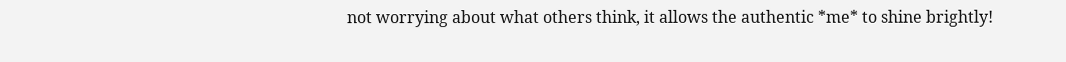not worrying about what others think, it allows the authentic *me* to shine brightly!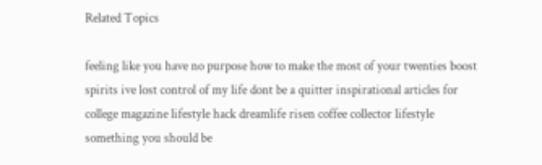Related Topics

feeling like you have no purpose how to make the most of your twenties boost spirits ive lost control of my life dont be a quitter inspirational articles for college magazine lifestyle hack dreamlife risen coffee collector lifestyle something you should be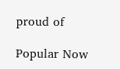proud of

Popular Now